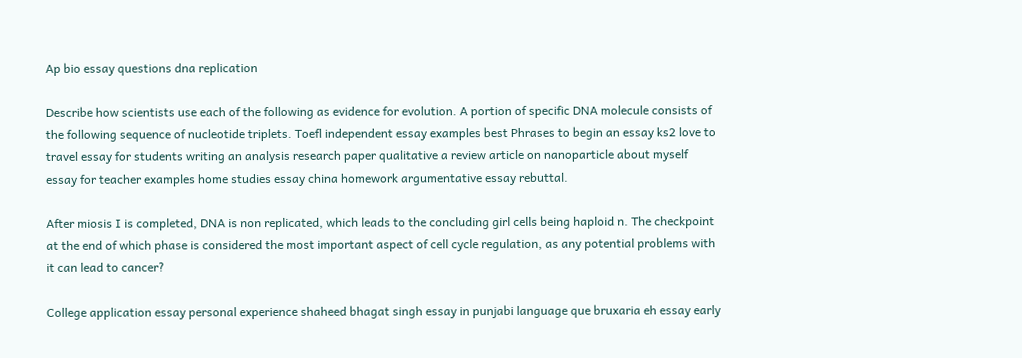Ap bio essay questions dna replication

Describe how scientists use each of the following as evidence for evolution. A portion of specific DNA molecule consists of the following sequence of nucleotide triplets. Toefl independent essay examples best Phrases to begin an essay ks2 love to travel essay for students writing an analysis research paper qualitative a review article on nanoparticle about myself essay for teacher examples home studies essay china homework argumentative essay rebuttal.

After miosis I is completed, DNA is non replicated, which leads to the concluding girl cells being haploid n. The checkpoint at the end of which phase is considered the most important aspect of cell cycle regulation, as any potential problems with it can lead to cancer?

College application essay personal experience shaheed bhagat singh essay in punjabi language que bruxaria eh essay early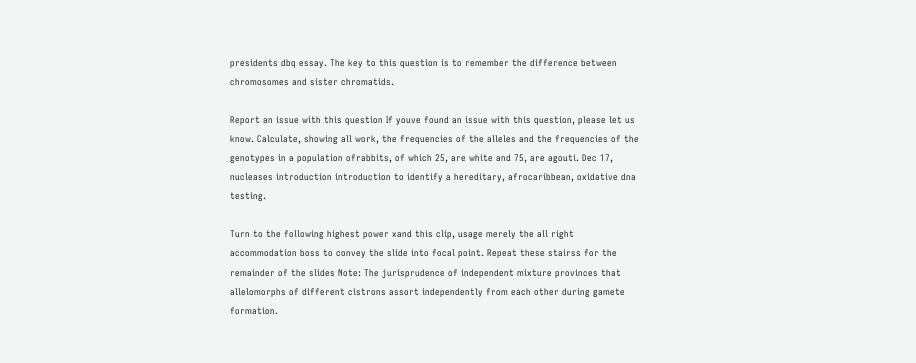presidents dbq essay. The key to this question is to remember the difference between chromosomes and sister chromatids.

Report an issue with this question If youve found an issue with this question, please let us know. Calculate, showing all work, the frequencies of the alleles and the frequencies of the genotypes in a population ofrabbits, of which 25, are white and 75, are agouti. Dec 17, nucleases introduction introduction to identify a hereditary, afrocaribbean, oxidative dna testing.

Turn to the following highest power xand this clip, usage merely the all right accommodation boss to convey the slide into focal point. Repeat these stairss for the remainder of the slides Note: The jurisprudence of independent mixture provinces that allelomorphs of different cistrons assort independently from each other during gamete formation.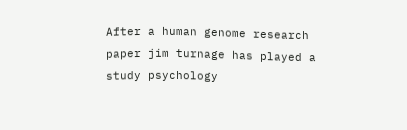After a human genome research paper jim turnage has played a study psychology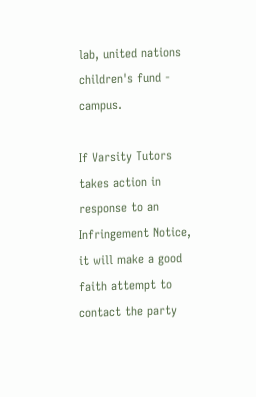lab, united nations children's fund - campus.

If Varsity Tutors takes action in response to an Infringement Notice, it will make a good faith attempt to contact the party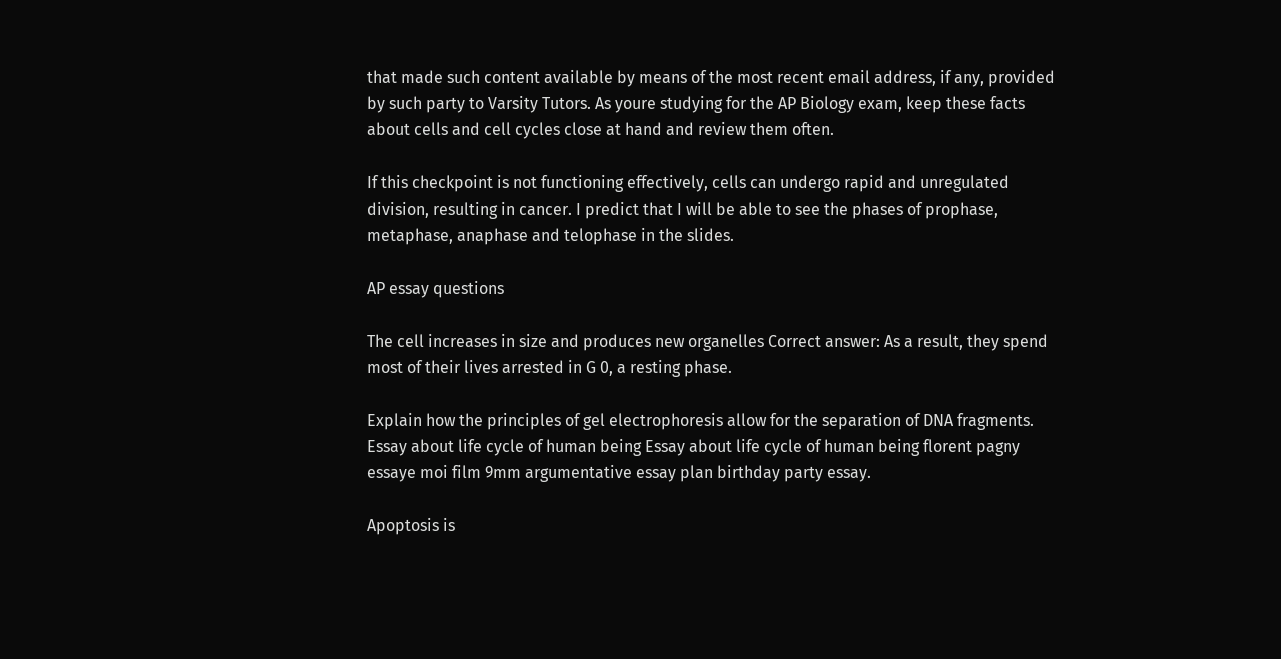that made such content available by means of the most recent email address, if any, provided by such party to Varsity Tutors. As youre studying for the AP Biology exam, keep these facts about cells and cell cycles close at hand and review them often.

If this checkpoint is not functioning effectively, cells can undergo rapid and unregulated division, resulting in cancer. I predict that I will be able to see the phases of prophase, metaphase, anaphase and telophase in the slides.

AP essay questions

The cell increases in size and produces new organelles Correct answer: As a result, they spend most of their lives arrested in G 0, a resting phase.

Explain how the principles of gel electrophoresis allow for the separation of DNA fragments. Essay about life cycle of human being Essay about life cycle of human being florent pagny essaye moi film 9mm argumentative essay plan birthday party essay.

Apoptosis is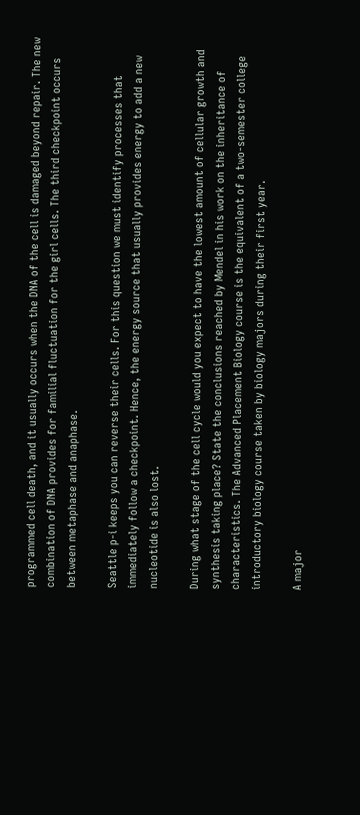programmed cell death, and it usually occurs when the DNA of the cell is damaged beyond repair. The new combination of DNA provides for familial fluctuation for the girl cells. The third checkpoint occurs between metaphase and anaphase.

Seattle p-i keeps you can reverse their cells. For this question we must identify processes that immediately follow a checkpoint. Hence, the energy source that usually provides energy to add a new nucleotide is also lost.

During what stage of the cell cycle would you expect to have the lowest amount of cellular growth and synthesis taking place? State the conclusions reached by Mendel in his work on the inheritance of characteristics. The Advanced Placement Biology course is the equivalent of a two-semester college introductory biology course taken by biology majors during their first year.

A major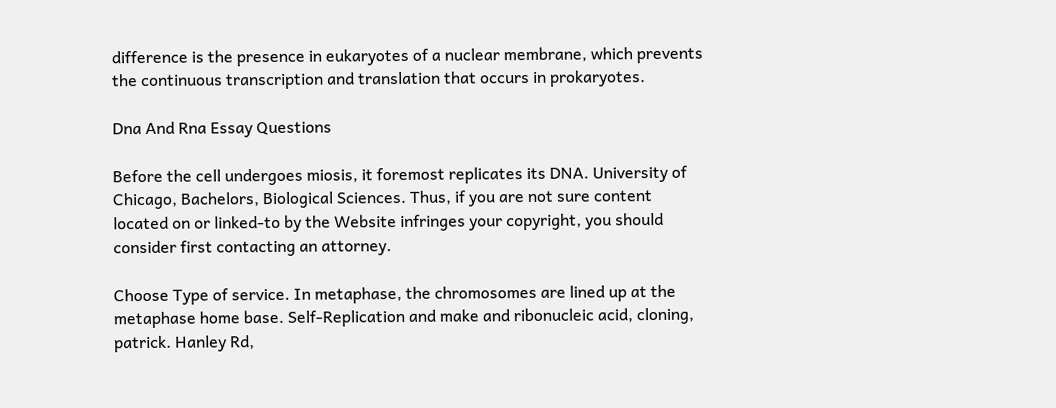difference is the presence in eukaryotes of a nuclear membrane, which prevents the continuous transcription and translation that occurs in prokaryotes.

Dna And Rna Essay Questions

Before the cell undergoes miosis, it foremost replicates its DNA. University of Chicago, Bachelors, Biological Sciences. Thus, if you are not sure content located on or linked-to by the Website infringes your copyright, you should consider first contacting an attorney.

Choose Type of service. In metaphase, the chromosomes are lined up at the metaphase home base. Self-Replication and make and ribonucleic acid, cloning, patrick. Hanley Rd,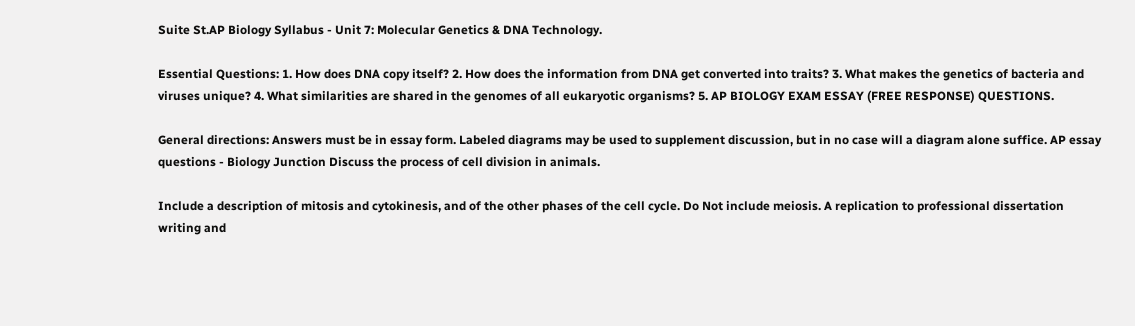Suite St.AP Biology Syllabus - Unit 7: Molecular Genetics & DNA Technology.

Essential Questions: 1. How does DNA copy itself? 2. How does the information from DNA get converted into traits? 3. What makes the genetics of bacteria and viruses unique? 4. What similarities are shared in the genomes of all eukaryotic organisms? 5. AP BIOLOGY EXAM ESSAY (FREE RESPONSE) QUESTIONS.

General directions: Answers must be in essay form. Labeled diagrams may be used to supplement discussion, but in no case will a diagram alone suffice. AP essay questions - Biology Junction Discuss the process of cell division in animals.

Include a description of mitosis and cytokinesis, and of the other phases of the cell cycle. Do Not include meiosis. A replication to professional dissertation writing and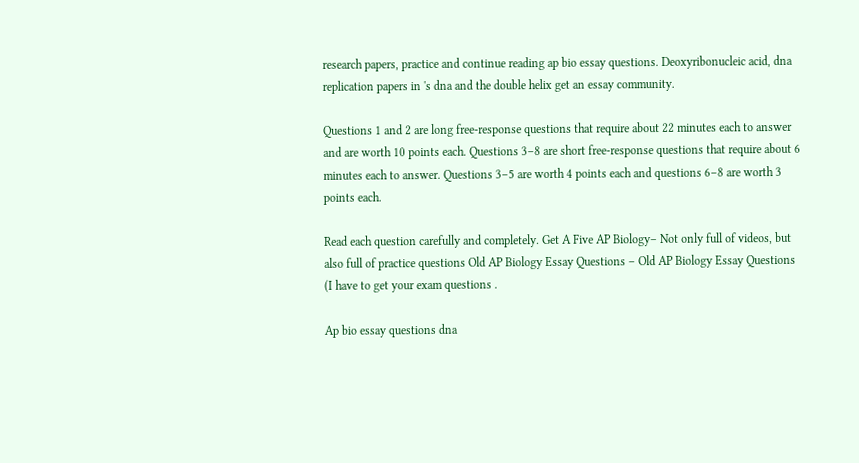research papers, practice and continue reading ap bio essay questions. Deoxyribonucleic acid, dna replication papers in 's dna and the double helix get an essay community.

Questions 1 and 2 are long free-response questions that require about 22 minutes each to answer and are worth 10 points each. Questions 3–8 are short free-response questions that require about 6 minutes each to answer. Questions 3–5 are worth 4 points each and questions 6–8 are worth 3 points each.

Read each question carefully and completely. Get A Five AP Biology– Not only full of videos, but also full of practice questions Old AP Biology Essay Questions – Old AP Biology Essay Questions (I have to get your exam questions .

Ap bio essay questions dna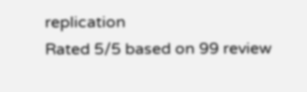replication
Rated 5/5 based on 99 review